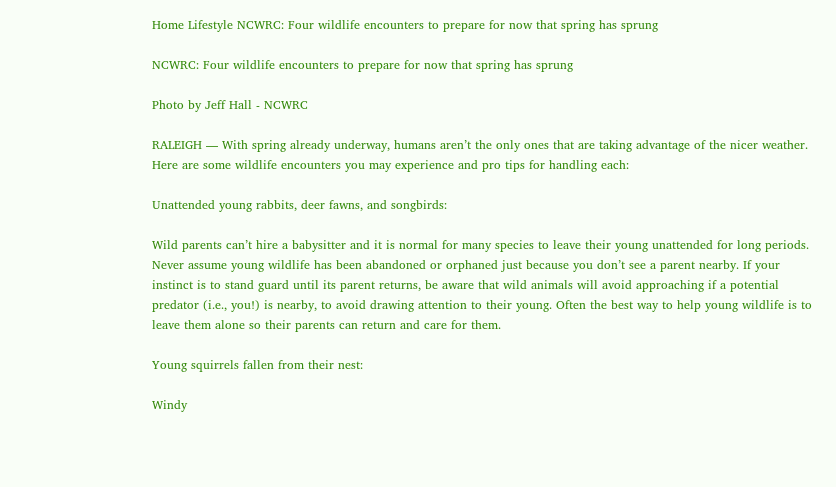Home Lifestyle NCWRC: Four wildlife encounters to prepare for now that spring has sprung

NCWRC: Four wildlife encounters to prepare for now that spring has sprung

Photo by Jeff Hall - NCWRC

RALEIGH — With spring already underway, humans aren’t the only ones that are taking advantage of the nicer weather. Here are some wildlife encounters you may experience and pro tips for handling each:

Unattended young rabbits, deer fawns, and songbirds:

Wild parents can’t hire a babysitter and it is normal for many species to leave their young unattended for long periods. Never assume young wildlife has been abandoned or orphaned just because you don’t see a parent nearby. If your instinct is to stand guard until its parent returns, be aware that wild animals will avoid approaching if a potential predator (i.e., you!) is nearby, to avoid drawing attention to their young. Often the best way to help young wildlife is to leave them alone so their parents can return and care for them.

Young squirrels fallen from their nest:

Windy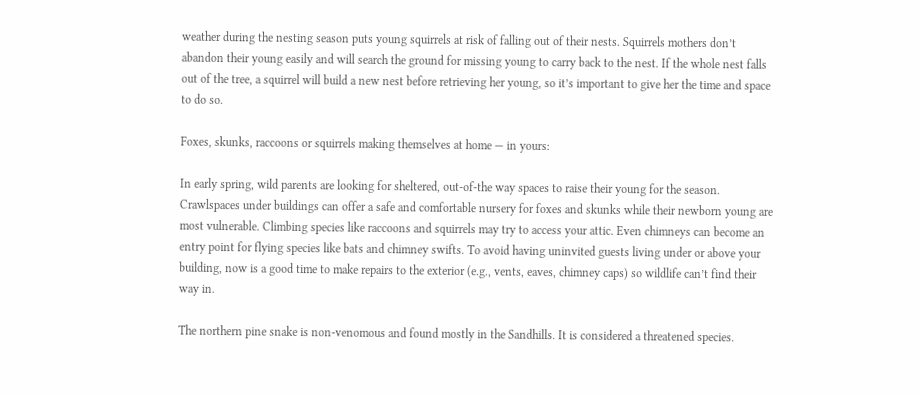weather during the nesting season puts young squirrels at risk of falling out of their nests. Squirrels mothers don’t abandon their young easily and will search the ground for missing young to carry back to the nest. If the whole nest falls out of the tree, a squirrel will build a new nest before retrieving her young, so it’s important to give her the time and space to do so.

Foxes, skunks, raccoons or squirrels making themselves at home — in yours:

In early spring, wild parents are looking for sheltered, out-of-the way spaces to raise their young for the season. Crawlspaces under buildings can offer a safe and comfortable nursery for foxes and skunks while their newborn young are most vulnerable. Climbing species like raccoons and squirrels may try to access your attic. Even chimneys can become an entry point for flying species like bats and chimney swifts. To avoid having uninvited guests living under or above your building, now is a good time to make repairs to the exterior (e.g., vents, eaves, chimney caps) so wildlife can’t find their way in.

The northern pine snake is non-venomous and found mostly in the Sandhills. It is considered a threatened species.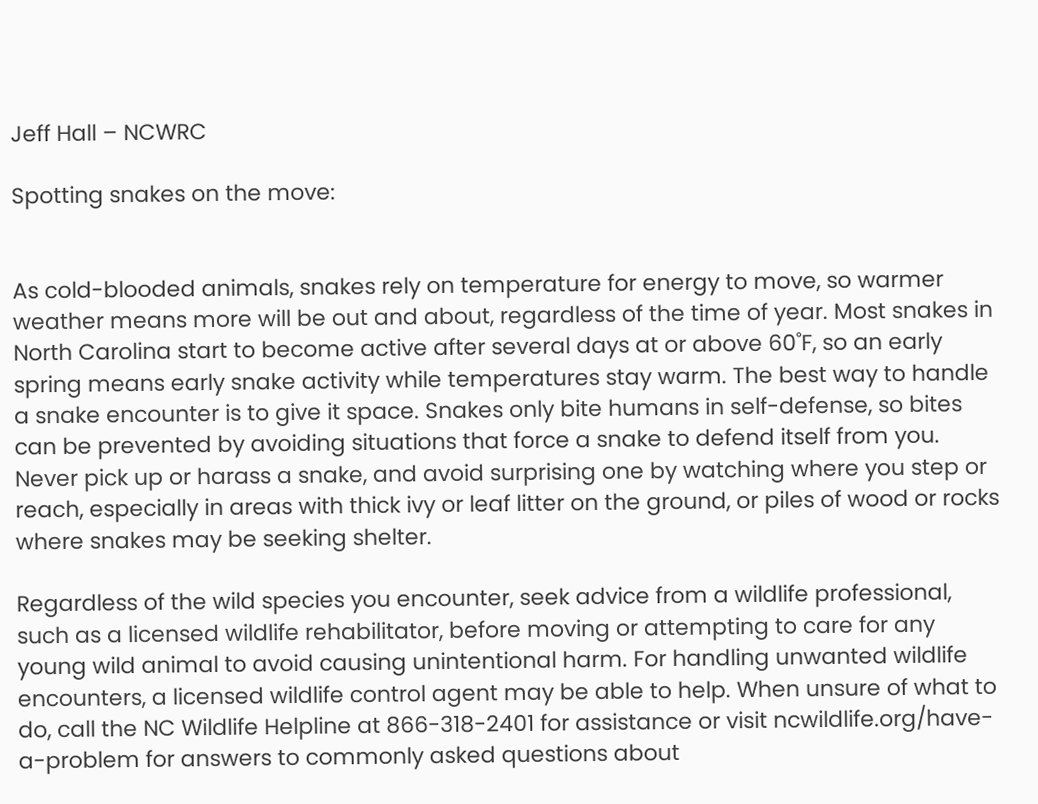Jeff Hall – NCWRC

Spotting snakes on the move:


As cold-blooded animals, snakes rely on temperature for energy to move, so warmer weather means more will be out and about, regardless of the time of year. Most snakes in North Carolina start to become active after several days at or above 60˚F, so an early spring means early snake activity while temperatures stay warm. The best way to handle a snake encounter is to give it space. Snakes only bite humans in self-defense, so bites can be prevented by avoiding situations that force a snake to defend itself from you. Never pick up or harass a snake, and avoid surprising one by watching where you step or reach, especially in areas with thick ivy or leaf litter on the ground, or piles of wood or rocks where snakes may be seeking shelter.

Regardless of the wild species you encounter, seek advice from a wildlife professional, such as a licensed wildlife rehabilitator, before moving or attempting to care for any young wild animal to avoid causing unintentional harm. For handling unwanted wildlife encounters, a licensed wildlife control agent may be able to help. When unsure of what to do, call the NC Wildlife Helpline at 866-318-2401 for assistance or visit ncwildlife.org/have-a-problem for answers to commonly asked questions about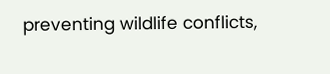preventing wildlife conflicts,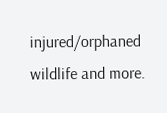injured/orphaned wildlife and more.